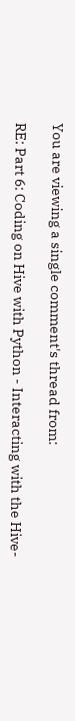You are viewing a single comment's thread from:

RE: Part 6: Coding on Hive with Python - Interacting with the Hive-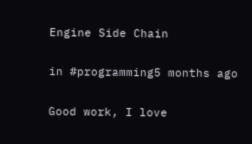Engine Side Chain

in #programming5 months ago

Good work, I love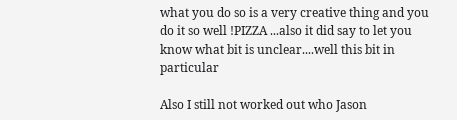what you do so is a very creative thing and you do it so well !PIZZA ...also it did say to let you know what bit is unclear....well this bit in particular

Also I still not worked out who Jason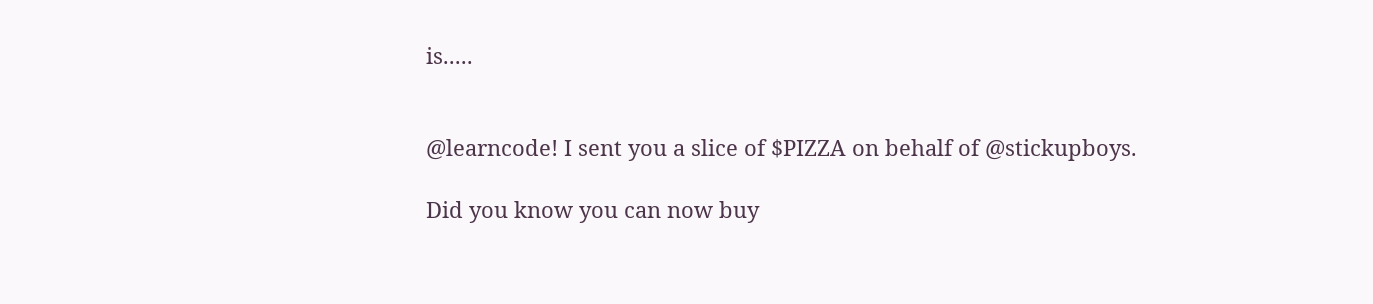is.....


@learncode! I sent you a slice of $PIZZA on behalf of @stickupboys.

Did you know you can now buy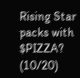Rising Star packs with $PIZZA? (10/20)